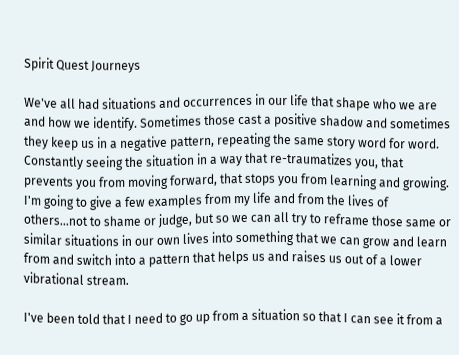Spirit Quest Journeys

We've all had situations and occurrences in our life that shape who we are and how we identify. Sometimes those cast a positive shadow and sometimes they keep us in a negative pattern, repeating the same story word for word. Constantly seeing the situation in a way that re-traumatizes you, that prevents you from moving forward, that stops you from learning and growing. I'm going to give a few examples from my life and from the lives of others...not to shame or judge, but so we can all try to reframe those same or similar situations in our own lives into something that we can grow and learn from and switch into a pattern that helps us and raises us out of a lower vibrational stream.

I've been told that I need to go up from a situation so that I can see it from a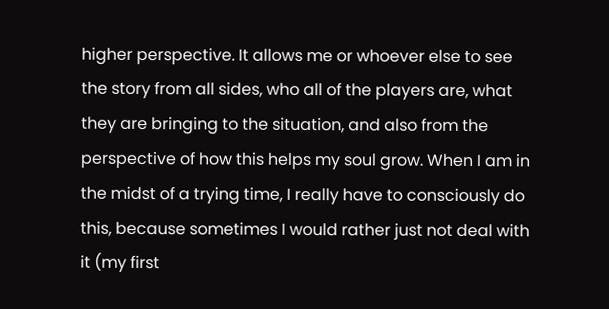higher perspective. It allows me or whoever else to see the story from all sides, who all of the players are, what they are bringing to the situation, and also from the perspective of how this helps my soul grow. When I am in the midst of a trying time, I really have to consciously do this, because sometimes I would rather just not deal with it (my first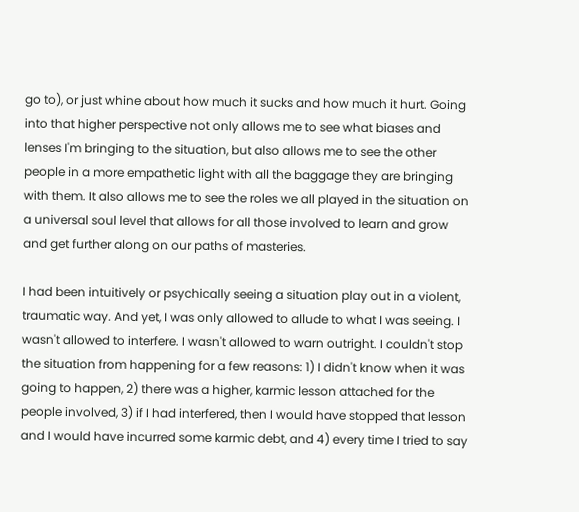go to), or just whine about how much it sucks and how much it hurt. Going into that higher perspective not only allows me to see what biases and lenses I'm bringing to the situation, but also allows me to see the other people in a more empathetic light with all the baggage they are bringing with them. It also allows me to see the roles we all played in the situation on a universal soul level that allows for all those involved to learn and grow and get further along on our paths of masteries.

I had been intuitively or psychically seeing a situation play out in a violent, traumatic way. And yet, I was only allowed to allude to what I was seeing. I wasn't allowed to interfere. I wasn't allowed to warn outright. I couldn't stop the situation from happening for a few reasons: 1) I didn't know when it was going to happen, 2) there was a higher, karmic lesson attached for the people involved, 3) if I had interfered, then I would have stopped that lesson and I would have incurred some karmic debt, and 4) every time I tried to say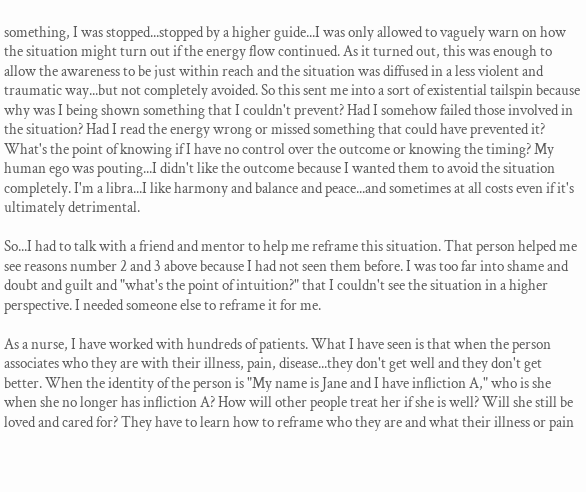something, I was stopped...stopped by a higher guide...I was only allowed to vaguely warn on how the situation might turn out if the energy flow continued. As it turned out, this was enough to allow the awareness to be just within reach and the situation was diffused in a less violent and traumatic way...but not completely avoided. So this sent me into a sort of existential tailspin because why was I being shown something that I couldn't prevent? Had I somehow failed those involved in the situation? Had I read the energy wrong or missed something that could have prevented it? What's the point of knowing if I have no control over the outcome or knowing the timing? My human ego was pouting...I didn't like the outcome because I wanted them to avoid the situation completely. I'm a libra...I like harmony and balance and peace...and sometimes at all costs even if it's ultimately detrimental.

So...I had to talk with a friend and mentor to help me reframe this situation. That person helped me see reasons number 2 and 3 above because I had not seen them before. I was too far into shame and doubt and guilt and "what's the point of intuition?" that I couldn't see the situation in a higher perspective. I needed someone else to reframe it for me.

As a nurse, I have worked with hundreds of patients. What I have seen is that when the person associates who they are with their illness, pain, disease...they don't get well and they don't get better. When the identity of the person is "My name is Jane and I have infliction A," who is she when she no longer has infliction A? How will other people treat her if she is well? Will she still be loved and cared for? They have to learn how to reframe who they are and what their illness or pain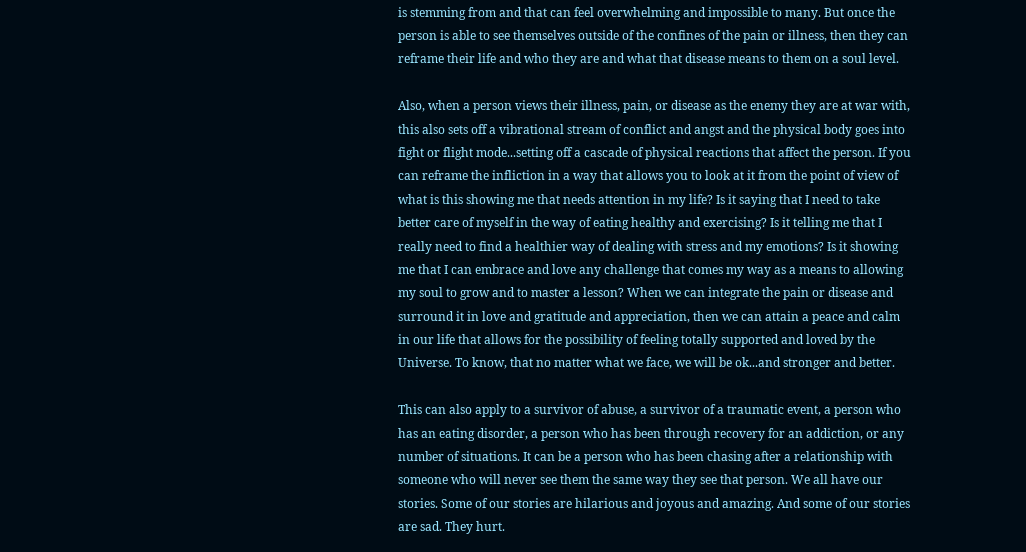is stemming from and that can feel overwhelming and impossible to many. But once the person is able to see themselves outside of the confines of the pain or illness, then they can reframe their life and who they are and what that disease means to them on a soul level.

Also, when a person views their illness, pain, or disease as the enemy they are at war with, this also sets off a vibrational stream of conflict and angst and the physical body goes into fight or flight mode...setting off a cascade of physical reactions that affect the person. If you can reframe the infliction in a way that allows you to look at it from the point of view of what is this showing me that needs attention in my life? Is it saying that I need to take better care of myself in the way of eating healthy and exercising? Is it telling me that I really need to find a healthier way of dealing with stress and my emotions? Is it showing me that I can embrace and love any challenge that comes my way as a means to allowing my soul to grow and to master a lesson? When we can integrate the pain or disease and surround it in love and gratitude and appreciation, then we can attain a peace and calm in our life that allows for the possibility of feeling totally supported and loved by the Universe. To know, that no matter what we face, we will be ok...and stronger and better.

This can also apply to a survivor of abuse, a survivor of a traumatic event, a person who has an eating disorder, a person who has been through recovery for an addiction, or any number of situations. It can be a person who has been chasing after a relationship with someone who will never see them the same way they see that person. We all have our stories. Some of our stories are hilarious and joyous and amazing. And some of our stories are sad. They hurt.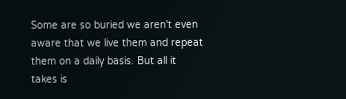Some are so buried we aren't even aware that we live them and repeat them on a daily basis. But all it takes is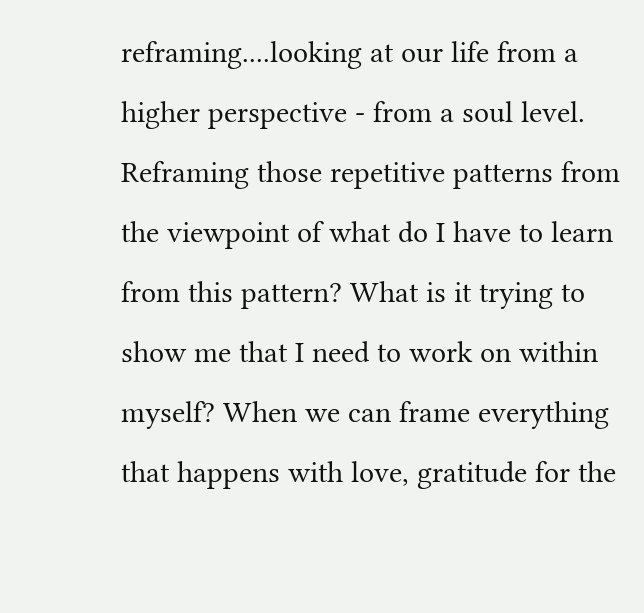reframing....looking at our life from a higher perspective - from a soul level. Reframing those repetitive patterns from the viewpoint of what do I have to learn from this pattern? What is it trying to show me that I need to work on within myself? When we can frame everything that happens with love, gratitude for the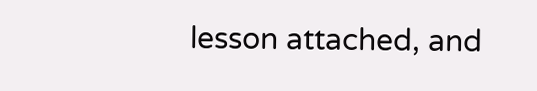lesson attached, and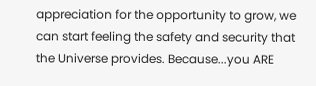appreciation for the opportunity to grow, we can start feeling the safety and security that the Universe provides. Because...you ARE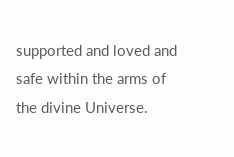supported and loved and safe within the arms of the divine Universe.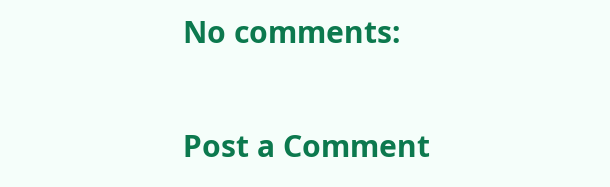No comments:

Post a Comment